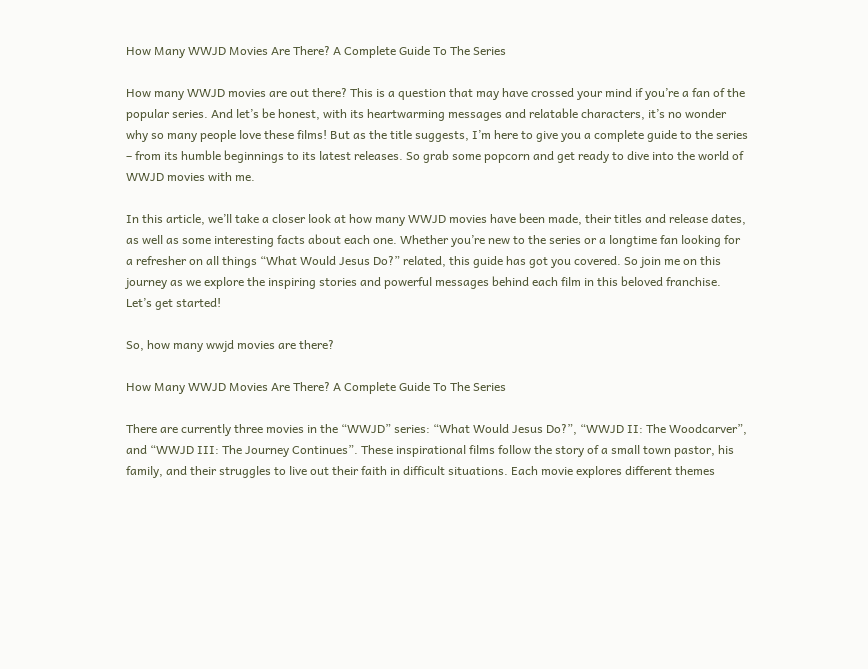How Many WWJD Movies Are There? A Complete Guide To The Series

How many WWJD movies are out there? This is a question that may have crossed your mind if you’re a fan of the popular series. And let’s be honest, with its heartwarming messages and relatable characters, it’s no wonder why so many people love these films! But as the title suggests, I’m here to give you a complete guide to the series – from its humble beginnings to its latest releases. So grab some popcorn and get ready to dive into the world of WWJD movies with me.

In this article, we’ll take a closer look at how many WWJD movies have been made, their titles and release dates, as well as some interesting facts about each one. Whether you’re new to the series or a longtime fan looking for a refresher on all things “What Would Jesus Do?” related, this guide has got you covered. So join me on this journey as we explore the inspiring stories and powerful messages behind each film in this beloved franchise. Let’s get started!

So, how many wwjd movies are there?

How Many WWJD Movies Are There? A Complete Guide To The Series

There are currently three movies in the “WWJD” series: “What Would Jesus Do?”, “WWJD II: The Woodcarver”, and “WWJD III: The Journey Continues”. These inspirational films follow the story of a small town pastor, his family, and their struggles to live out their faith in difficult situations. Each movie explores different themes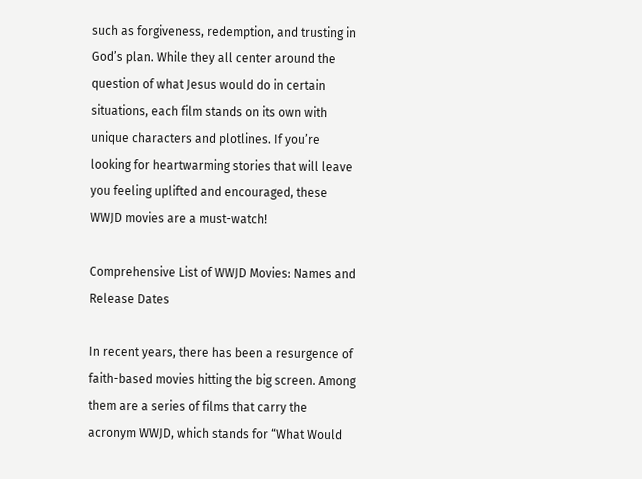such as forgiveness, redemption, and trusting in God’s plan. While they all center around the question of what Jesus would do in certain situations, each film stands on its own with unique characters and plotlines. If you’re looking for heartwarming stories that will leave you feeling uplifted and encouraged, these WWJD movies are a must-watch!

Comprehensive List of WWJD Movies: Names and Release Dates

In recent years, there has been a resurgence of faith-based movies hitting the big screen. Among them are a series of films that carry the acronym WWJD, which stands for “What Would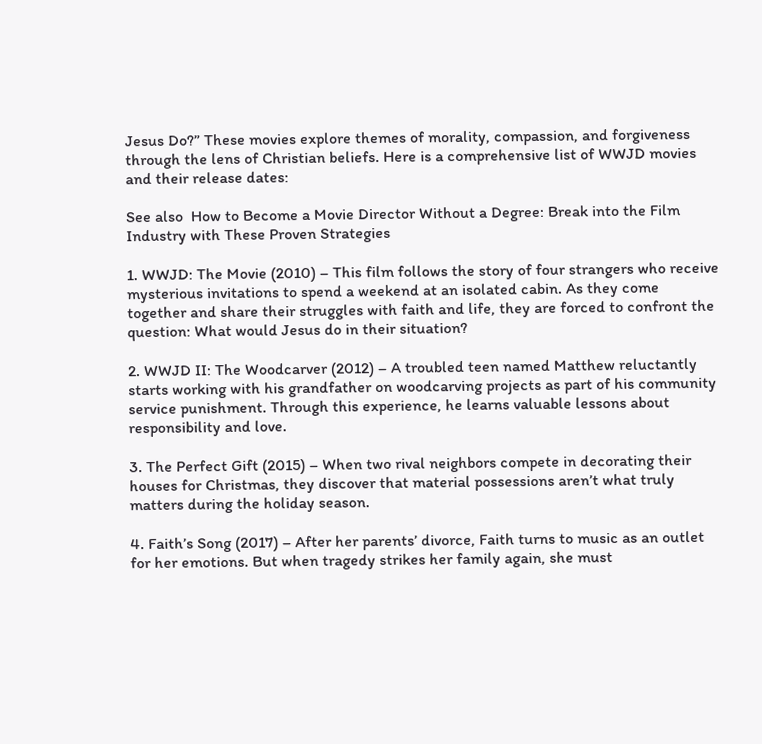Jesus Do?” These movies explore themes of morality, compassion, and forgiveness through the lens of Christian beliefs. Here is a comprehensive list of WWJD movies and their release dates:

See also  How to Become a Movie Director Without a Degree: Break into the Film Industry with These Proven Strategies

1. WWJD: The Movie (2010) – This film follows the story of four strangers who receive mysterious invitations to spend a weekend at an isolated cabin. As they come together and share their struggles with faith and life, they are forced to confront the question: What would Jesus do in their situation?

2. WWJD II: The Woodcarver (2012) – A troubled teen named Matthew reluctantly starts working with his grandfather on woodcarving projects as part of his community service punishment. Through this experience, he learns valuable lessons about responsibility and love.

3. The Perfect Gift (2015) – When two rival neighbors compete in decorating their houses for Christmas, they discover that material possessions aren’t what truly matters during the holiday season.

4. Faith’s Song (2017) – After her parents’ divorce, Faith turns to music as an outlet for her emotions. But when tragedy strikes her family again, she must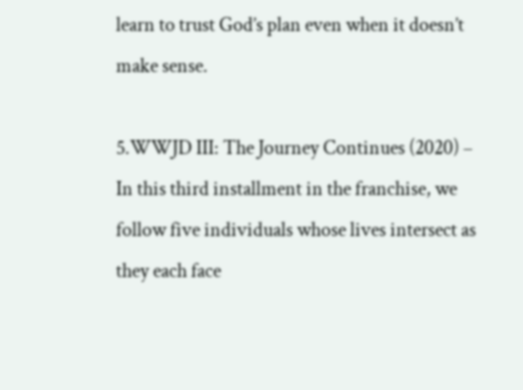learn to trust God’s plan even when it doesn’t make sense.

5.WWJD III: The Journey Continues (2020) – In this third installment in the franchise, we follow five individuals whose lives intersect as they each face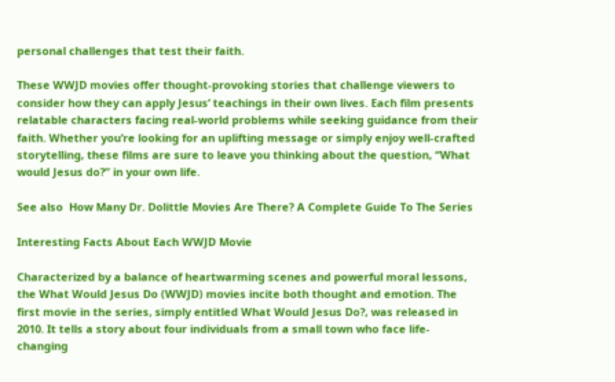personal challenges that test their faith.

These WWJD movies offer thought-provoking stories that challenge viewers to consider how they can apply Jesus’ teachings in their own lives. Each film presents relatable characters facing real-world problems while seeking guidance from their faith. Whether you’re looking for an uplifting message or simply enjoy well-crafted storytelling, these films are sure to leave you thinking about the question, “What would Jesus do?” in your own life.

See also  How Many Dr. Dolittle Movies Are There? A Complete Guide To The Series

Interesting Facts About Each WWJD Movie

Characterized by a balance of heartwarming scenes and powerful moral lessons, the What Would Jesus Do (WWJD) movies incite both thought and emotion. The first movie in the series, simply entitled What Would Jesus Do?, was released in 2010. It tells a story about four individuals from a small town who face life-changing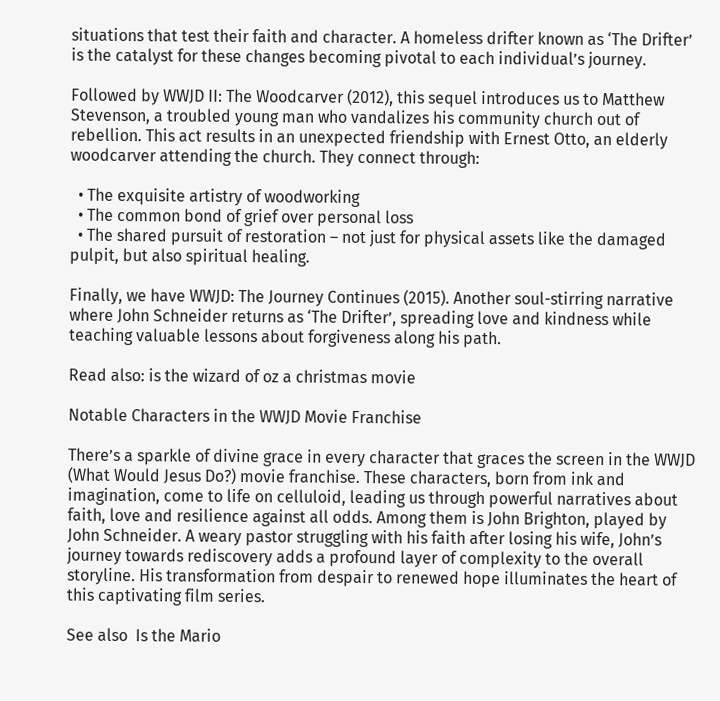situations that test their faith and character. A homeless drifter known as ‘The Drifter’ is the catalyst for these changes becoming pivotal to each individual’s journey.

Followed by WWJD II: The Woodcarver (2012), this sequel introduces us to Matthew Stevenson, a troubled young man who vandalizes his community church out of rebellion. This act results in an unexpected friendship with Ernest Otto, an elderly woodcarver attending the church. They connect through:

  • The exquisite artistry of woodworking
  • The common bond of grief over personal loss
  • The shared pursuit of restoration – not just for physical assets like the damaged pulpit, but also spiritual healing.

Finally, we have WWJD: The Journey Continues (2015). Another soul-stirring narrative where John Schneider returns as ‘The Drifter’, spreading love and kindness while teaching valuable lessons about forgiveness along his path.

Read also: is the wizard of oz a christmas movie

Notable Characters in the WWJD Movie Franchise

There’s a sparkle of divine grace in every character that graces the screen in the WWJD (What Would Jesus Do?) movie franchise. These characters, born from ink and imagination, come to life on celluloid, leading us through powerful narratives about faith, love and resilience against all odds. Among them is John Brighton, played by John Schneider. A weary pastor struggling with his faith after losing his wife, John’s journey towards rediscovery adds a profound layer of complexity to the overall storyline. His transformation from despair to renewed hope illuminates the heart of this captivating film series.

See also  Is the Mario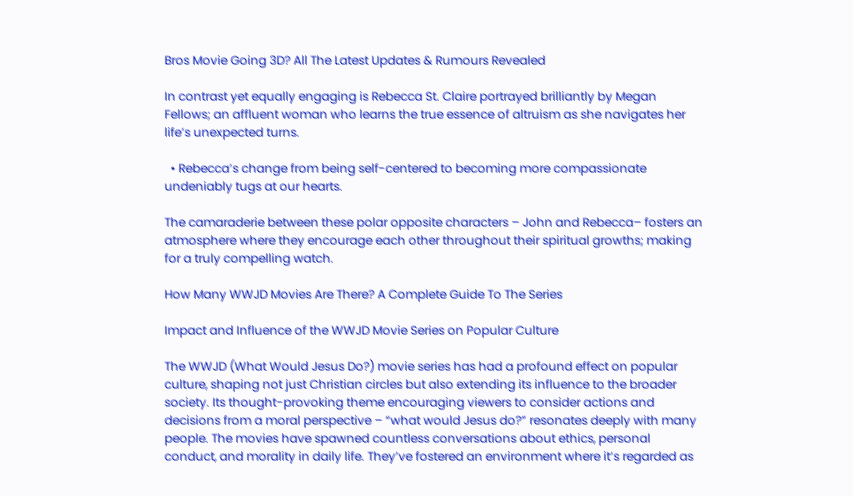Bros Movie Going 3D? All The Latest Updates & Rumours Revealed

In contrast yet equally engaging is Rebecca St. Claire portrayed brilliantly by Megan Fellows; an affluent woman who learns the true essence of altruism as she navigates her life’s unexpected turns.

  • Rebecca’s change from being self-centered to becoming more compassionate undeniably tugs at our hearts.

The camaraderie between these polar opposite characters – John and Rebecca– fosters an atmosphere where they encourage each other throughout their spiritual growths; making for a truly compelling watch.

How Many WWJD Movies Are There? A Complete Guide To The Series

Impact and Influence of the WWJD Movie Series on Popular Culture

The WWJD (What Would Jesus Do?) movie series has had a profound effect on popular culture, shaping not just Christian circles but also extending its influence to the broader society. Its thought-provoking theme encouraging viewers to consider actions and decisions from a moral perspective – “what would Jesus do?” resonates deeply with many people. The movies have spawned countless conversations about ethics, personal conduct, and morality in daily life. They’ve fostered an environment where it’s regarded as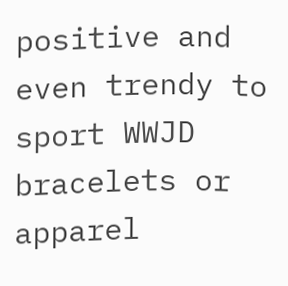positive and even trendy to sport WWJD bracelets or apparel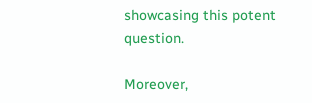showcasing this potent question.

Moreover,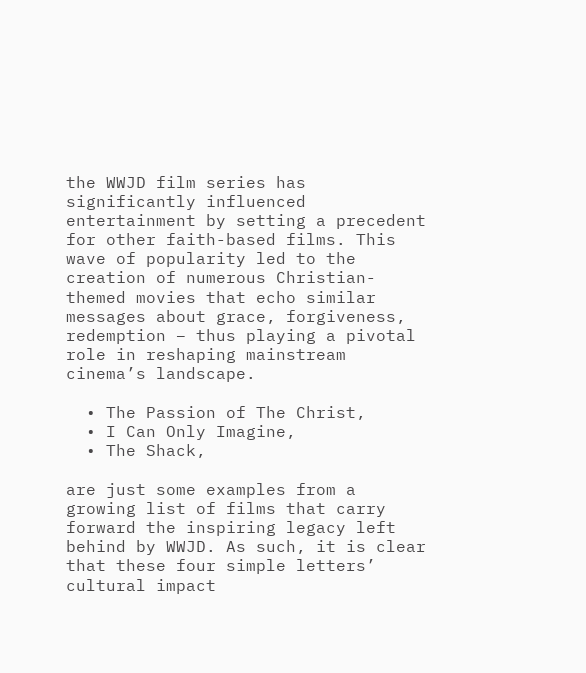the WWJD film series has significantly influenced entertainment by setting a precedent for other faith-based films. This wave of popularity led to the creation of numerous Christian-themed movies that echo similar messages about grace, forgiveness, redemption – thus playing a pivotal role in reshaping mainstream cinema’s landscape.

  • The Passion of The Christ,
  • I Can Only Imagine,
  • The Shack,

are just some examples from a growing list of films that carry forward the inspiring legacy left behind by WWJD. As such, it is clear that these four simple letters’ cultural impact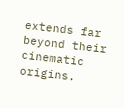extends far beyond their cinematic origins.